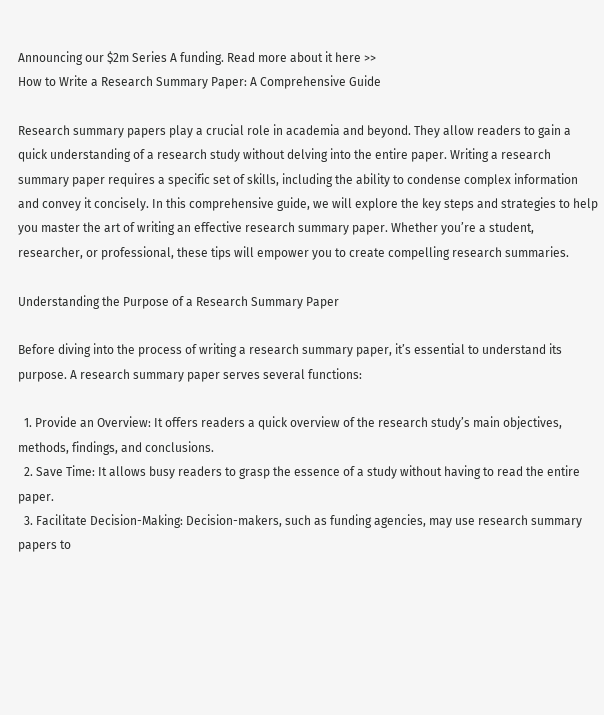Announcing our $2m Series A funding. Read more about it here >>
How to Write a Research Summary Paper: A Comprehensive Guide

Research summary papers play a crucial role in academia and beyond. They allow readers to gain a quick understanding of a research study without delving into the entire paper. Writing a research summary paper requires a specific set of skills, including the ability to condense complex information and convey it concisely. In this comprehensive guide, we will explore the key steps and strategies to help you master the art of writing an effective research summary paper. Whether you’re a student, researcher, or professional, these tips will empower you to create compelling research summaries.

Understanding the Purpose of a Research Summary Paper

Before diving into the process of writing a research summary paper, it’s essential to understand its purpose. A research summary paper serves several functions:

  1. Provide an Overview: It offers readers a quick overview of the research study’s main objectives, methods, findings, and conclusions.
  2. Save Time: It allows busy readers to grasp the essence of a study without having to read the entire paper.
  3. Facilitate Decision-Making: Decision-makers, such as funding agencies, may use research summary papers to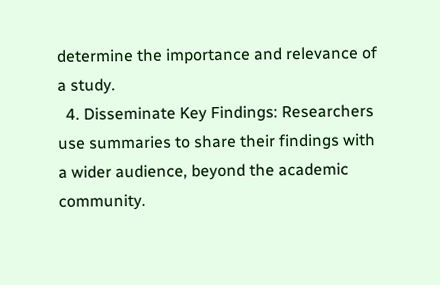determine the importance and relevance of a study.
  4. Disseminate Key Findings: Researchers use summaries to share their findings with a wider audience, beyond the academic community.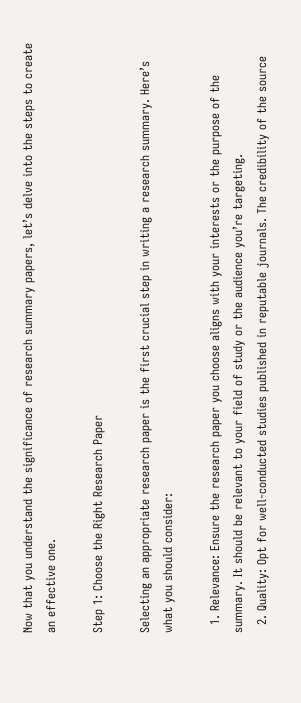Now that you understand the significance of research summary papers, let’s delve into the steps to create an effective one.

Step 1: Choose the Right Research Paper

Selecting an appropriate research paper is the first crucial step in writing a research summary. Here’s what you should consider:

  1. Relevance: Ensure the research paper you choose aligns with your interests or the purpose of the summary. It should be relevant to your field of study or the audience you’re targeting.
  2. Quality: Opt for well-conducted studies published in reputable journals. The credibility of the source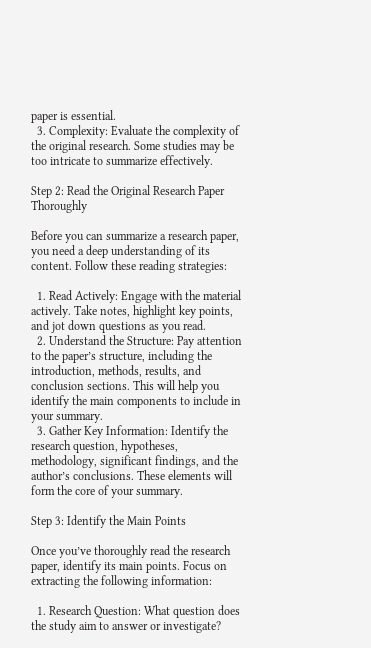paper is essential.
  3. Complexity: Evaluate the complexity of the original research. Some studies may be too intricate to summarize effectively.

Step 2: Read the Original Research Paper Thoroughly

Before you can summarize a research paper, you need a deep understanding of its content. Follow these reading strategies:

  1. Read Actively: Engage with the material actively. Take notes, highlight key points, and jot down questions as you read.
  2. Understand the Structure: Pay attention to the paper’s structure, including the introduction, methods, results, and conclusion sections. This will help you identify the main components to include in your summary.
  3. Gather Key Information: Identify the research question, hypotheses, methodology, significant findings, and the author’s conclusions. These elements will form the core of your summary.

Step 3: Identify the Main Points

Once you’ve thoroughly read the research paper, identify its main points. Focus on extracting the following information:

  1. Research Question: What question does the study aim to answer or investigate?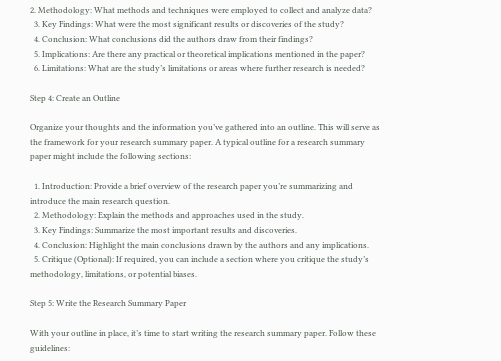2. Methodology: What methods and techniques were employed to collect and analyze data?
  3. Key Findings: What were the most significant results or discoveries of the study?
  4. Conclusion: What conclusions did the authors draw from their findings?
  5. Implications: Are there any practical or theoretical implications mentioned in the paper?
  6. Limitations: What are the study’s limitations or areas where further research is needed?

Step 4: Create an Outline

Organize your thoughts and the information you’ve gathered into an outline. This will serve as the framework for your research summary paper. A typical outline for a research summary paper might include the following sections:

  1. Introduction: Provide a brief overview of the research paper you’re summarizing and introduce the main research question.
  2. Methodology: Explain the methods and approaches used in the study.
  3. Key Findings: Summarize the most important results and discoveries.
  4. Conclusion: Highlight the main conclusions drawn by the authors and any implications.
  5. Critique (Optional): If required, you can include a section where you critique the study’s methodology, limitations, or potential biases.

Step 5: Write the Research Summary Paper

With your outline in place, it’s time to start writing the research summary paper. Follow these guidelines: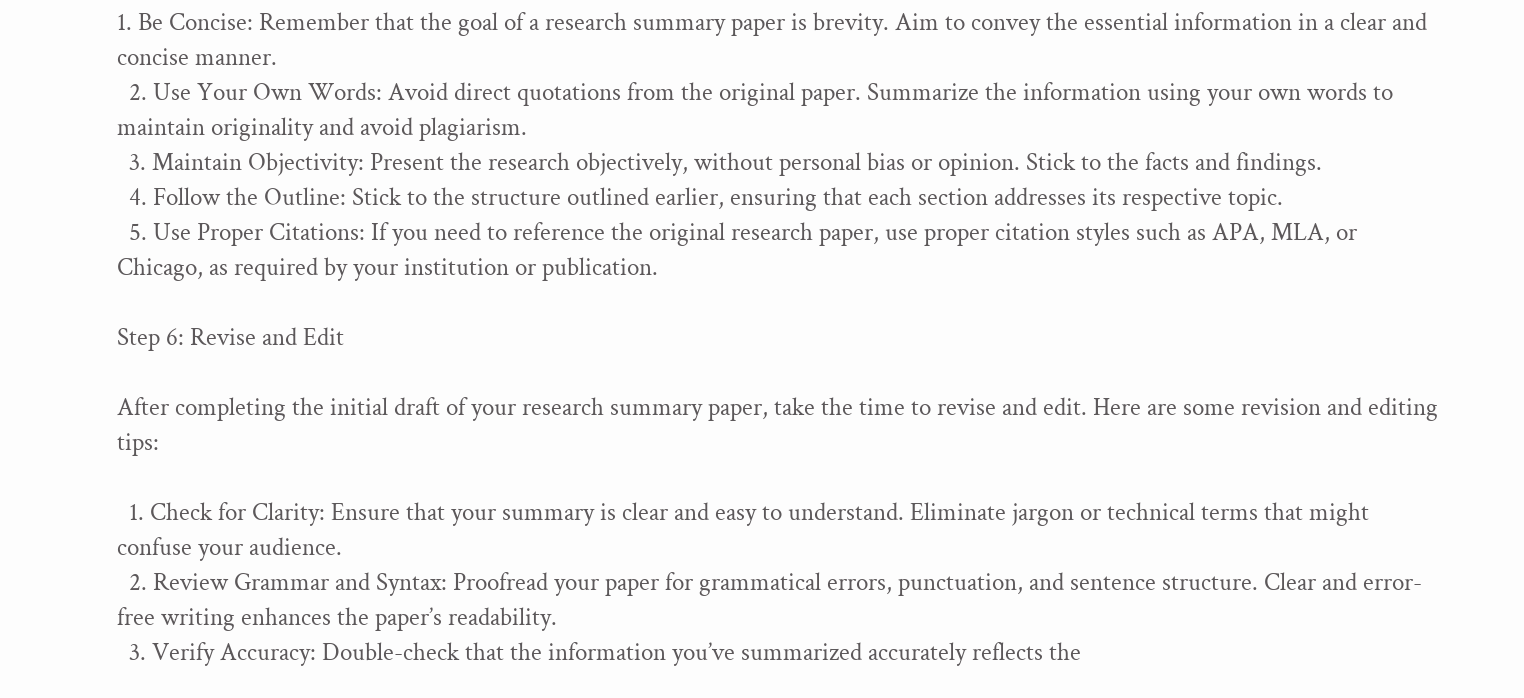1. Be Concise: Remember that the goal of a research summary paper is brevity. Aim to convey the essential information in a clear and concise manner.
  2. Use Your Own Words: Avoid direct quotations from the original paper. Summarize the information using your own words to maintain originality and avoid plagiarism.
  3. Maintain Objectivity: Present the research objectively, without personal bias or opinion. Stick to the facts and findings.
  4. Follow the Outline: Stick to the structure outlined earlier, ensuring that each section addresses its respective topic.
  5. Use Proper Citations: If you need to reference the original research paper, use proper citation styles such as APA, MLA, or Chicago, as required by your institution or publication.

Step 6: Revise and Edit

After completing the initial draft of your research summary paper, take the time to revise and edit. Here are some revision and editing tips:

  1. Check for Clarity: Ensure that your summary is clear and easy to understand. Eliminate jargon or technical terms that might confuse your audience.
  2. Review Grammar and Syntax: Proofread your paper for grammatical errors, punctuation, and sentence structure. Clear and error-free writing enhances the paper’s readability.
  3. Verify Accuracy: Double-check that the information you’ve summarized accurately reflects the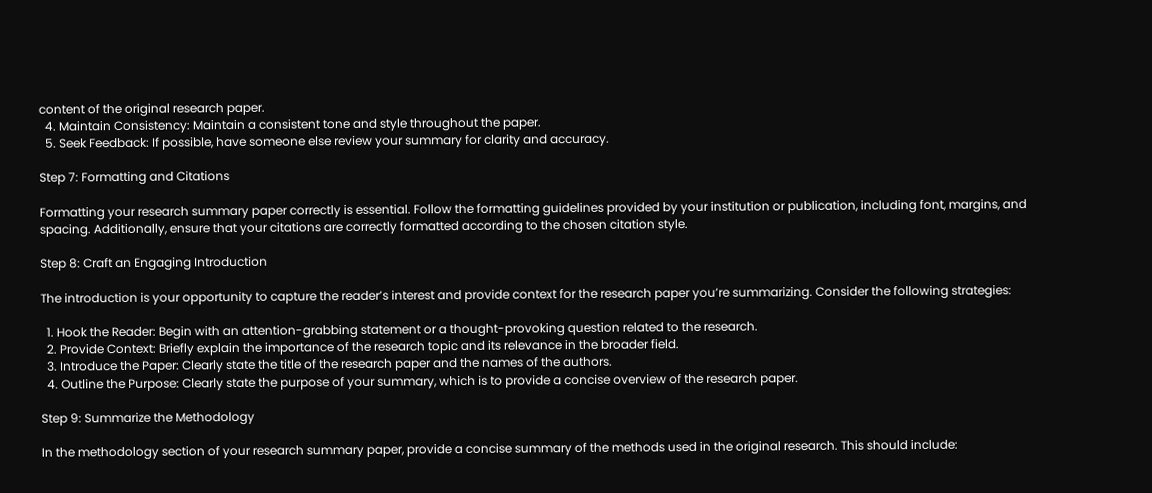content of the original research paper.
  4. Maintain Consistency: Maintain a consistent tone and style throughout the paper.
  5. Seek Feedback: If possible, have someone else review your summary for clarity and accuracy.

Step 7: Formatting and Citations

Formatting your research summary paper correctly is essential. Follow the formatting guidelines provided by your institution or publication, including font, margins, and spacing. Additionally, ensure that your citations are correctly formatted according to the chosen citation style.

Step 8: Craft an Engaging Introduction

The introduction is your opportunity to capture the reader’s interest and provide context for the research paper you’re summarizing. Consider the following strategies:

  1. Hook the Reader: Begin with an attention-grabbing statement or a thought-provoking question related to the research.
  2. Provide Context: Briefly explain the importance of the research topic and its relevance in the broader field.
  3. Introduce the Paper: Clearly state the title of the research paper and the names of the authors.
  4. Outline the Purpose: Clearly state the purpose of your summary, which is to provide a concise overview of the research paper.

Step 9: Summarize the Methodology

In the methodology section of your research summary paper, provide a concise summary of the methods used in the original research. This should include: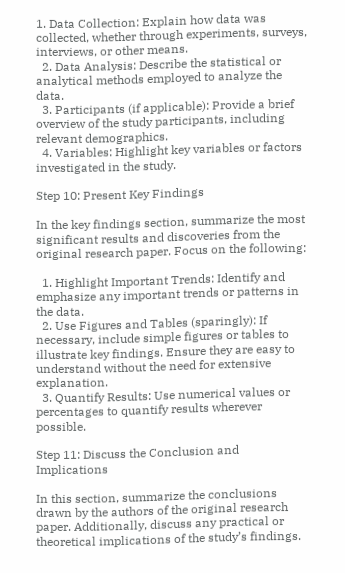1. Data Collection: Explain how data was collected, whether through experiments, surveys, interviews, or other means.
  2. Data Analysis: Describe the statistical or analytical methods employed to analyze the data.
  3. Participants (if applicable): Provide a brief overview of the study participants, including relevant demographics.
  4. Variables: Highlight key variables or factors investigated in the study.

Step 10: Present Key Findings

In the key findings section, summarize the most significant results and discoveries from the original research paper. Focus on the following:

  1. Highlight Important Trends: Identify and emphasize any important trends or patterns in the data.
  2. Use Figures and Tables (sparingly): If necessary, include simple figures or tables to illustrate key findings. Ensure they are easy to understand without the need for extensive explanation.
  3. Quantify Results: Use numerical values or percentages to quantify results wherever possible.

Step 11: Discuss the Conclusion and Implications

In this section, summarize the conclusions drawn by the authors of the original research paper. Additionally, discuss any practical or theoretical implications of the study’s findings.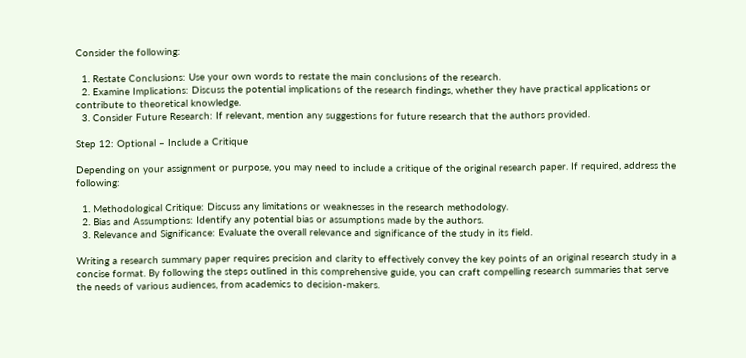Consider the following:

  1. Restate Conclusions: Use your own words to restate the main conclusions of the research.
  2. Examine Implications: Discuss the potential implications of the research findings, whether they have practical applications or contribute to theoretical knowledge.
  3. Consider Future Research: If relevant, mention any suggestions for future research that the authors provided.

Step 12: Optional – Include a Critique

Depending on your assignment or purpose, you may need to include a critique of the original research paper. If required, address the following:

  1. Methodological Critique: Discuss any limitations or weaknesses in the research methodology.
  2. Bias and Assumptions: Identify any potential bias or assumptions made by the authors.
  3. Relevance and Significance: Evaluate the overall relevance and significance of the study in its field.

Writing a research summary paper requires precision and clarity to effectively convey the key points of an original research study in a concise format. By following the steps outlined in this comprehensive guide, you can craft compelling research summaries that serve the needs of various audiences, from academics to decision-makers.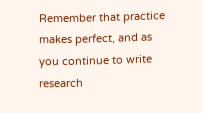Remember that practice makes perfect, and as you continue to write research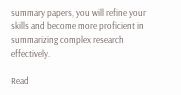summary papers, you will refine your skills and become more proficient in summarizing complex research effectively.

Read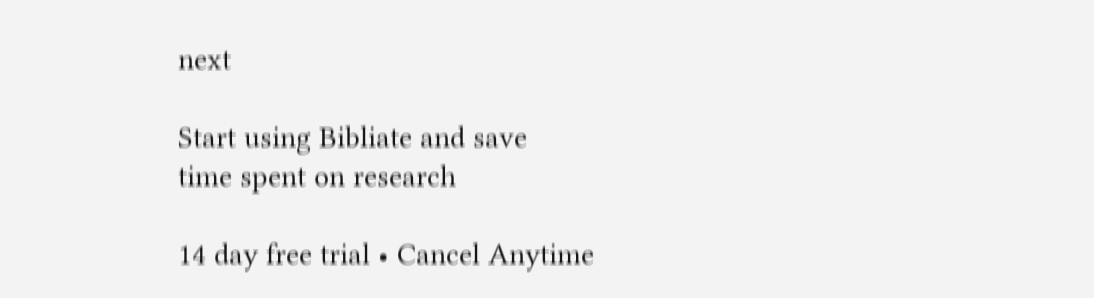next

Start using Bibliate and save
time spent on research

14 day free trial • Cancel Anytime